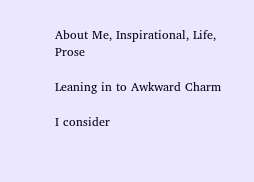About Me, Inspirational, Life, Prose

Leaning in to Awkward Charm

I consider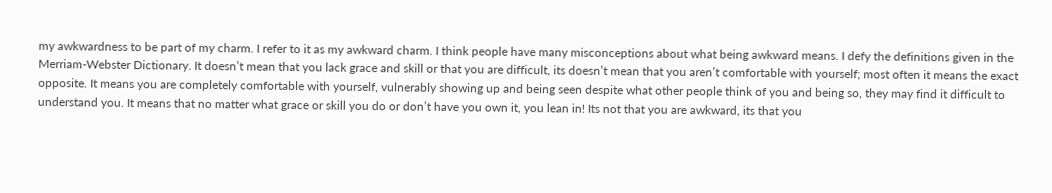my awkwardness to be part of my charm. I refer to it as my awkward charm. I think people have many misconceptions about what being awkward means. I defy the definitions given in the Merriam-Webster Dictionary. It doesn’t mean that you lack grace and skill or that you are difficult, its doesn’t mean that you aren’t comfortable with yourself; most often it means the exact opposite. It means you are completely comfortable with yourself, vulnerably showing up and being seen despite what other people think of you and being so, they may find it difficult to understand you. It means that no matter what grace or skill you do or don’t have you own it, you lean in! Its not that you are awkward, its that you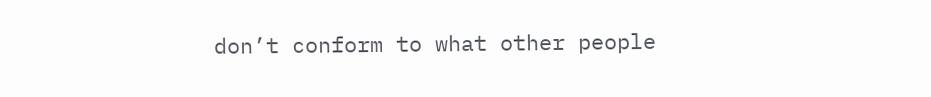don’t conform to what other people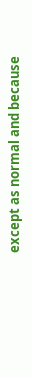except as normal and because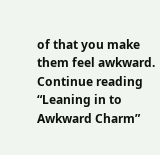of that you make them feel awkward. Continue reading “Leaning in to Awkward Charm”